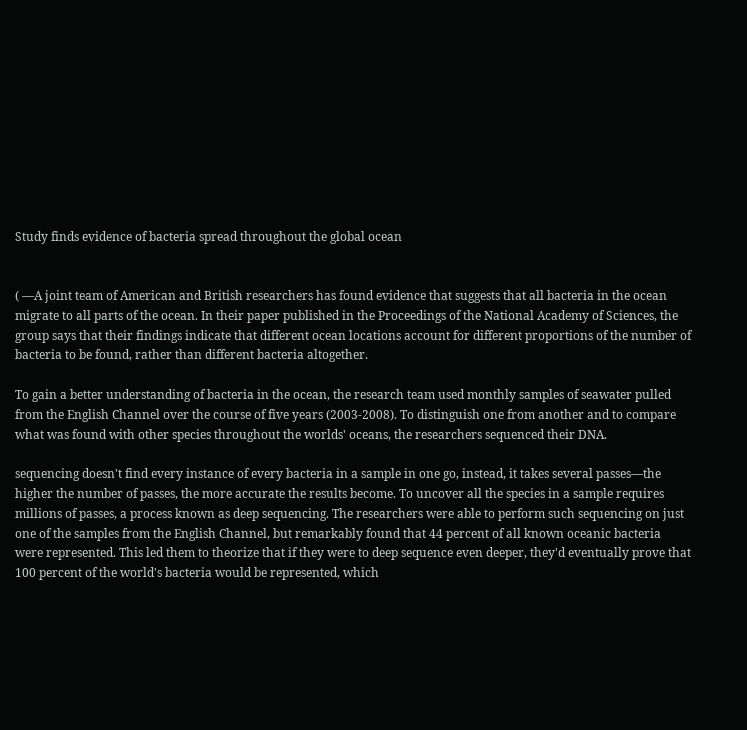Study finds evidence of bacteria spread throughout the global ocean


( —A joint team of American and British researchers has found evidence that suggests that all bacteria in the ocean migrate to all parts of the ocean. In their paper published in the Proceedings of the National Academy of Sciences, the group says that their findings indicate that different ocean locations account for different proportions of the number of bacteria to be found, rather than different bacteria altogether.

To gain a better understanding of bacteria in the ocean, the research team used monthly samples of seawater pulled from the English Channel over the course of five years (2003-2008). To distinguish one from another and to compare what was found with other species throughout the worlds' oceans, the researchers sequenced their DNA.

sequencing doesn't find every instance of every bacteria in a sample in one go, instead, it takes several passes—the higher the number of passes, the more accurate the results become. To uncover all the species in a sample requires millions of passes, a process known as deep sequencing. The researchers were able to perform such sequencing on just one of the samples from the English Channel, but remarkably found that 44 percent of all known oceanic bacteria were represented. This led them to theorize that if they were to deep sequence even deeper, they'd eventually prove that 100 percent of the world's bacteria would be represented, which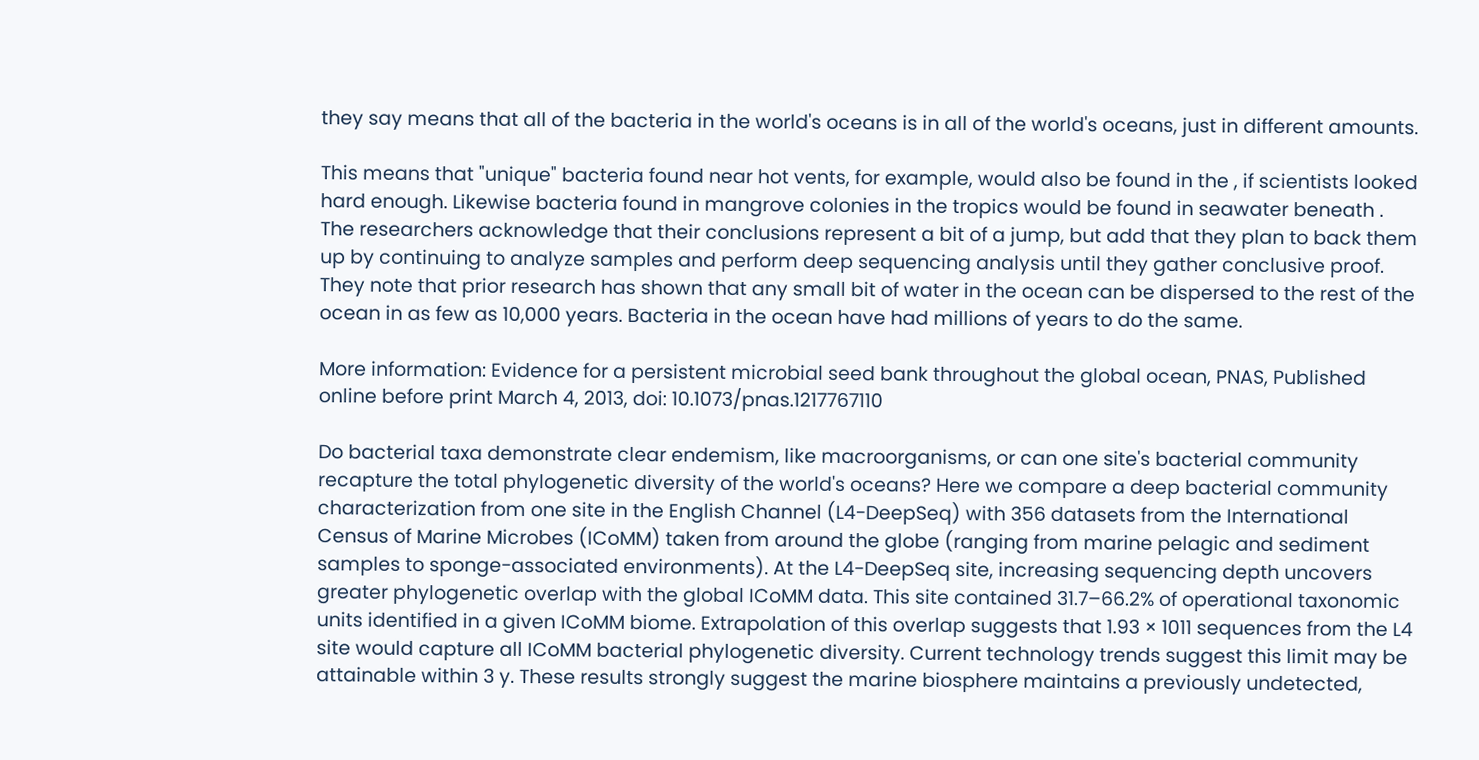they say means that all of the bacteria in the world's oceans is in all of the world's oceans, just in different amounts.

This means that "unique" bacteria found near hot vents, for example, would also be found in the , if scientists looked hard enough. Likewise bacteria found in mangrove colonies in the tropics would be found in seawater beneath . The researchers acknowledge that their conclusions represent a bit of a jump, but add that they plan to back them up by continuing to analyze samples and perform deep sequencing analysis until they gather conclusive proof. They note that prior research has shown that any small bit of water in the ocean can be dispersed to the rest of the ocean in as few as 10,000 years. Bacteria in the ocean have had millions of years to do the same.

More information: Evidence for a persistent microbial seed bank throughout the global ocean, PNAS, Published online before print March 4, 2013, doi: 10.1073/pnas.1217767110

Do bacterial taxa demonstrate clear endemism, like macroorganisms, or can one site's bacterial community recapture the total phylogenetic diversity of the world's oceans? Here we compare a deep bacterial community characterization from one site in the English Channel (L4-DeepSeq) with 356 datasets from the International Census of Marine Microbes (ICoMM) taken from around the globe (ranging from marine pelagic and sediment samples to sponge-associated environments). At the L4-DeepSeq site, increasing sequencing depth uncovers greater phylogenetic overlap with the global ICoMM data. This site contained 31.7–66.2% of operational taxonomic units identified in a given ICoMM biome. Extrapolation of this overlap suggests that 1.93 × 1011 sequences from the L4 site would capture all ICoMM bacterial phylogenetic diversity. Current technology trends suggest this limit may be attainable within 3 y. These results strongly suggest the marine biosphere maintains a previously undetected,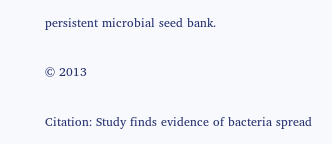persistent microbial seed bank.

© 2013

Citation: Study finds evidence of bacteria spread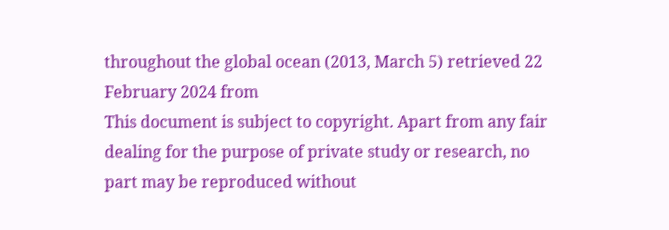throughout the global ocean (2013, March 5) retrieved 22 February 2024 from
This document is subject to copyright. Apart from any fair dealing for the purpose of private study or research, no part may be reproduced without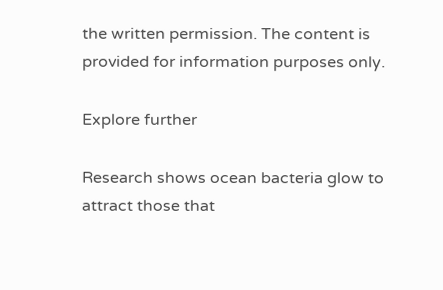the written permission. The content is provided for information purposes only.

Explore further

Research shows ocean bacteria glow to attract those that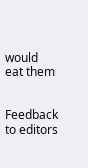would eat them


Feedback to editors